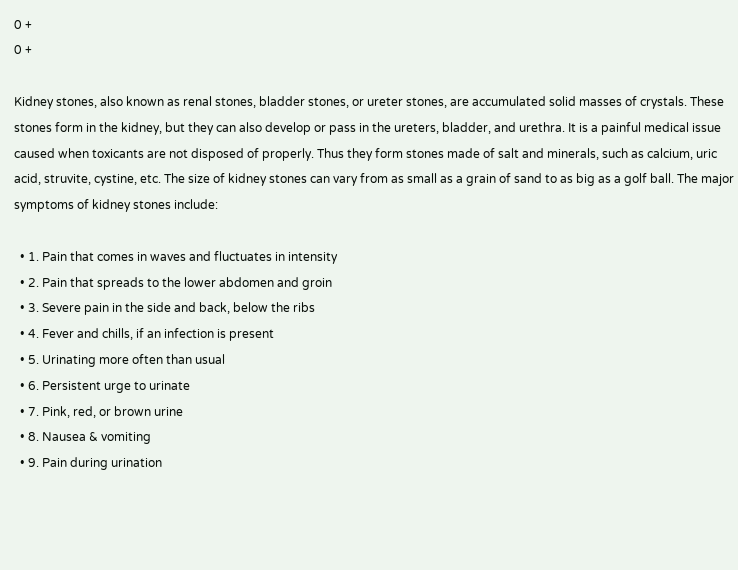0 +
0 +

Kidney stones, also known as renal stones, bladder stones, or ureter stones, are accumulated solid masses of crystals. These stones form in the kidney, but they can also develop or pass in the ureters, bladder, and urethra. It is a painful medical issue caused when toxicants are not disposed of properly. Thus they form stones made of salt and minerals, such as calcium, uric acid, struvite, cystine, etc. The size of kidney stones can vary from as small as a grain of sand to as big as a golf ball. The major symptoms of kidney stones include:

  • 1. Pain that comes in waves and fluctuates in intensity
  • 2. Pain that spreads to the lower abdomen and groin
  • 3. Severe pain in the side and back, below the ribs
  • 4. Fever and chills, if an infection is present
  • 5. Urinating more often than usual
  • 6. Persistent urge to urinate
  • 7. Pink, red, or brown urine
  • 8. Nausea & vomiting
  • 9. Pain during urination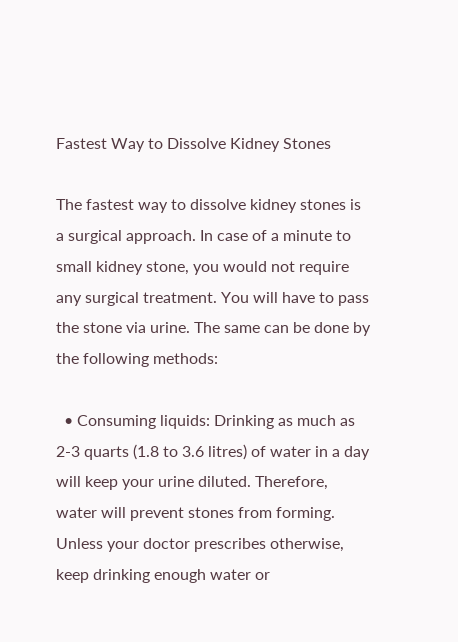Fastest Way to Dissolve Kidney Stones

The fastest way to dissolve kidney stones is a surgical approach. In case of a minute to small kidney stone, you would not require any surgical treatment. You will have to pass the stone via urine. The same can be done by the following methods:

  • Consuming liquids: Drinking as much as 2-3 quarts (1.8 to 3.6 litres) of water in a day will keep your urine diluted. Therefore, water will prevent stones from forming. Unless your doctor prescribes otherwise, keep drinking enough water or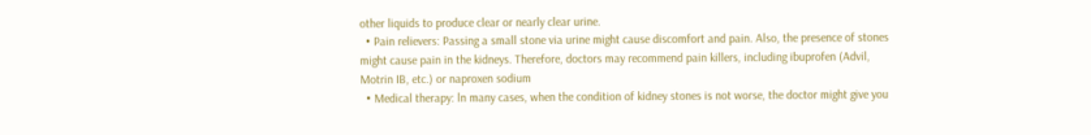other liquids to produce clear or nearly clear urine.
  • Pain relievers: Passing a small stone via urine might cause discomfort and pain. Also, the presence of stones might cause pain in the kidneys. Therefore, doctors may recommend pain killers, including ibuprofen (Advil, Motrin IB, etc.) or naproxen sodium
  • Medical therapy: ln many cases, when the condition of kidney stones is not worse, the doctor might give you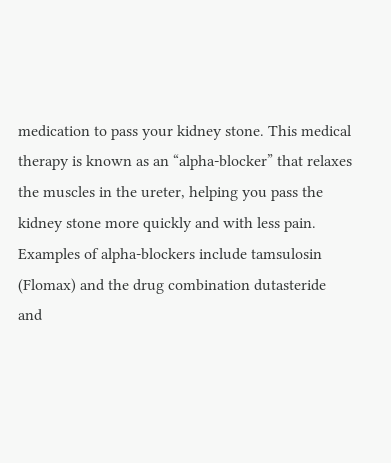medication to pass your kidney stone. This medical therapy is known as an “alpha-blocker” that relaxes the muscles in the ureter, helping you pass the kidney stone more quickly and with less pain. Examples of alpha-blockers include tamsulosin (Flomax) and the drug combination dutasteride and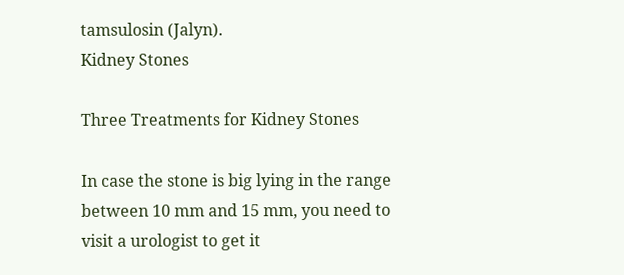tamsulosin (Jalyn).
Kidney Stones

Three Treatments for Kidney Stones

In case the stone is big lying in the range between 10 mm and 15 mm, you need to visit a urologist to get it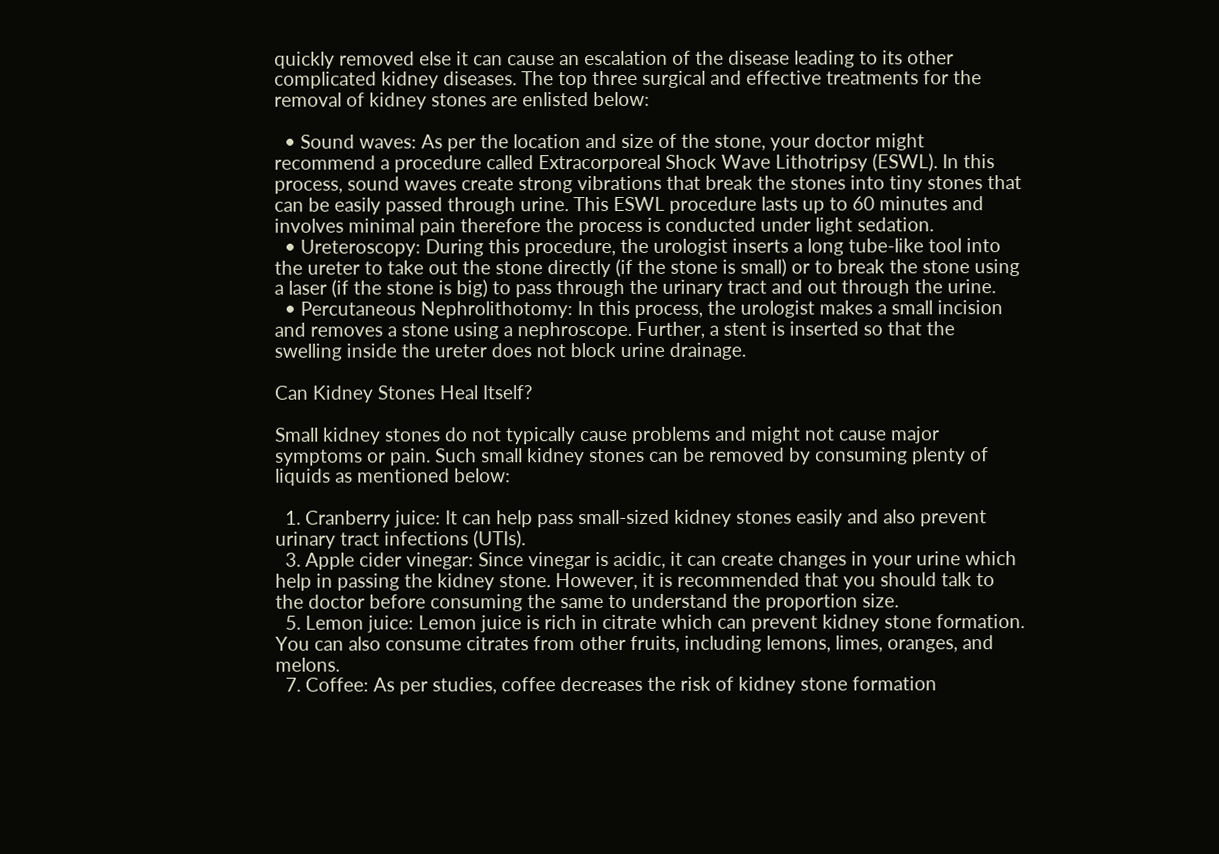quickly removed else it can cause an escalation of the disease leading to its other complicated kidney diseases. The top three surgical and effective treatments for the removal of kidney stones are enlisted below:

  • Sound waves: As per the location and size of the stone, your doctor might recommend a procedure called Extracorporeal Shock Wave Lithotripsy (ESWL). In this process, sound waves create strong vibrations that break the stones into tiny stones that can be easily passed through urine. This ESWL procedure lasts up to 60 minutes and involves minimal pain therefore the process is conducted under light sedation.
  • Ureteroscopy: During this procedure, the urologist inserts a long tube-like tool into the ureter to take out the stone directly (if the stone is small) or to break the stone using a laser (if the stone is big) to pass through the urinary tract and out through the urine.
  • Percutaneous Nephrolithotomy: In this process, the urologist makes a small incision and removes a stone using a nephroscope. Further, a stent is inserted so that the swelling inside the ureter does not block urine drainage.

Can Kidney Stones Heal Itself?

Small kidney stones do not typically cause problems and might not cause major symptoms or pain. Such small kidney stones can be removed by consuming plenty of liquids as mentioned below:

  1. Cranberry juice: It can help pass small-sized kidney stones easily and also prevent urinary tract infections (UTIs).
  3. Apple cider vinegar: Since vinegar is acidic, it can create changes in your urine which help in passing the kidney stone. However, it is recommended that you should talk to the doctor before consuming the same to understand the proportion size.
  5. Lemon juice: Lemon juice is rich in citrate which can prevent kidney stone formation. You can also consume citrates from other fruits, including lemons, limes, oranges, and melons.
  7. Coffee: As per studies, coffee decreases the risk of kidney stone formation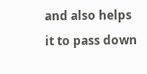and also helps it to pass down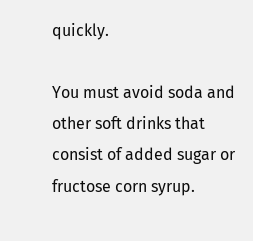quickly.

You must avoid soda and other soft drinks that consist of added sugar or fructose corn syrup.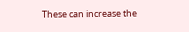These can increase the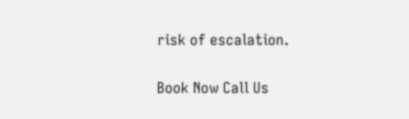risk of escalation.

Book Now Call Us